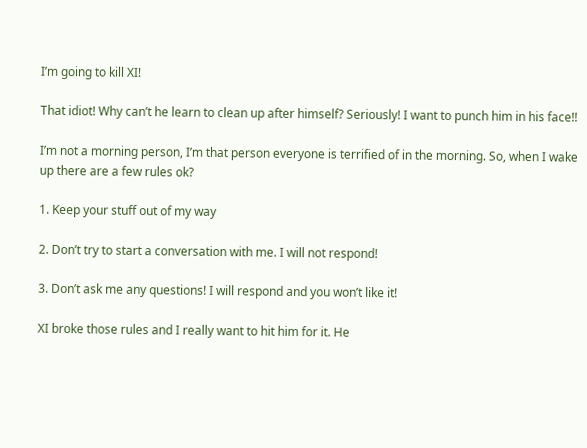I’m going to kill XI!

That idiot! Why can’t he learn to clean up after himself? Seriously! I want to punch him in his face!!

I’m not a morning person, I’m that person everyone is terrified of in the morning. So, when I wake up there are a few rules ok?

1. Keep your stuff out of my way

2. Don’t try to start a conversation with me. I will not respond!

3. Don’t ask me any questions! I will respond and you won’t like it!

XI broke those rules and I really want to hit him for it. He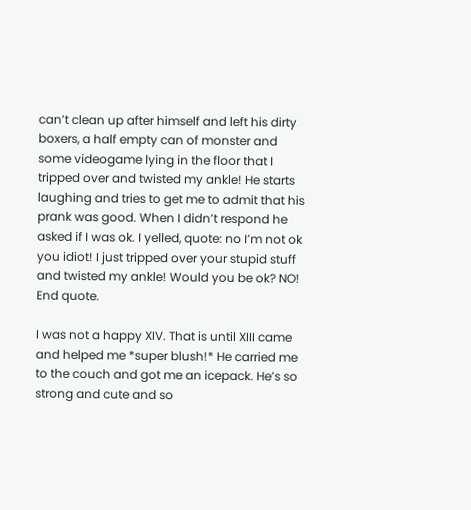can’t clean up after himself and left his dirty boxers, a half empty can of monster and some videogame lying in the floor that I tripped over and twisted my ankle! He starts laughing and tries to get me to admit that his prank was good. When I didn’t respond he asked if I was ok. I yelled, quote: no I’m not ok you idiot! I just tripped over your stupid stuff and twisted my ankle! Would you be ok? NO! End quote.

I was not a happy XIV. That is until XIII came and helped me *super blush!* He carried me to the couch and got me an icepack. He’s so strong and cute and so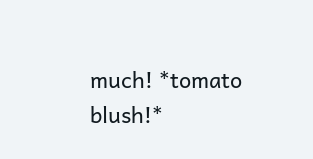much! *tomato blush!*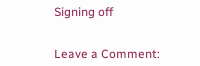Signing off


Leave a Comment: